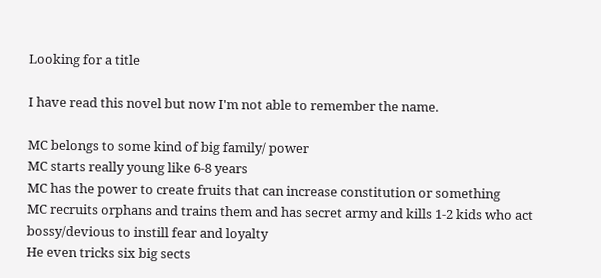Looking for a title

I have read this novel but now I'm not able to remember the name.

MC belongs to some kind of big family/ power
MC starts really young like 6-8 years
MC has the power to create fruits that can increase constitution or something
MC recruits orphans and trains them and has secret army and kills 1-2 kids who act bossy/devious to instill fear and loyalty
He even tricks six big sects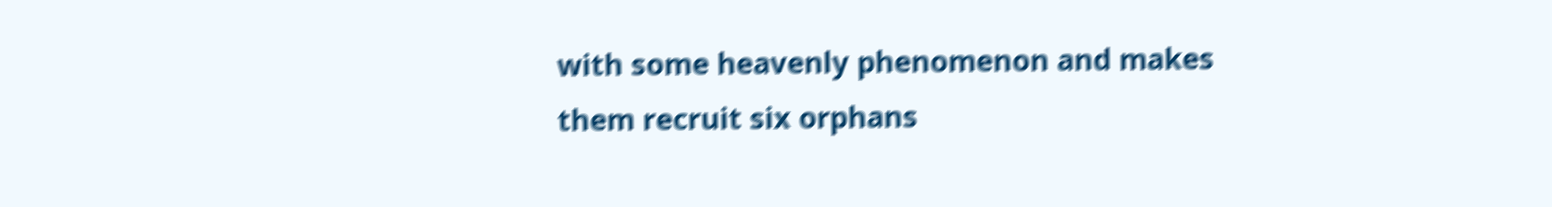with some heavenly phenomenon and makes them recruit six orphans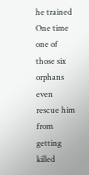he trained
One time one of those six orphans even rescue him from getting killed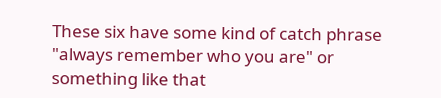These six have some kind of catch phrase "always remember who you are" or something like that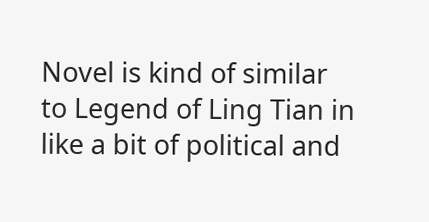Novel is kind of similar to Legend of Ling Tian in like a bit of political and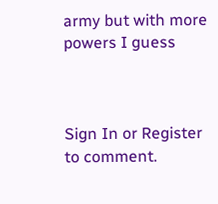army but with more powers I guess



Sign In or Register to comment.